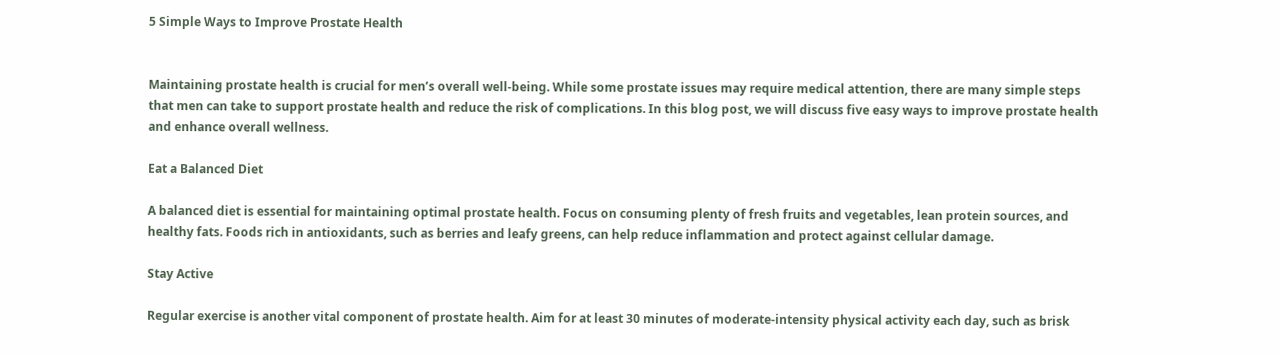5 Simple Ways to Improve Prostate Health


Maintaining prostate health is crucial for men’s overall well-being. While some prostate issues may require medical attention, there are many simple steps that men can take to support prostate health and reduce the risk of complications. In this blog post, we will discuss five easy ways to improve prostate health and enhance overall wellness.

Eat a Balanced Diet

A balanced diet is essential for maintaining optimal prostate health. Focus on consuming plenty of fresh fruits and vegetables, lean protein sources, and healthy fats. Foods rich in antioxidants, such as berries and leafy greens, can help reduce inflammation and protect against cellular damage.

Stay Active

Regular exercise is another vital component of prostate health. Aim for at least 30 minutes of moderate-intensity physical activity each day, such as brisk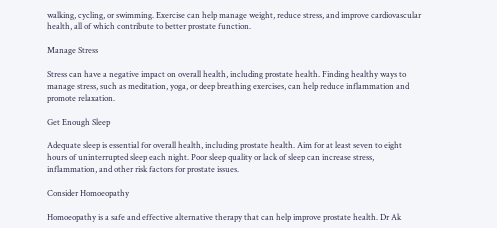walking, cycling, or swimming. Exercise can help manage weight, reduce stress, and improve cardiovascular health, all of which contribute to better prostate function.

Manage Stress

Stress can have a negative impact on overall health, including prostate health. Finding healthy ways to manage stress, such as meditation, yoga, or deep breathing exercises, can help reduce inflammation and promote relaxation.

Get Enough Sleep

Adequate sleep is essential for overall health, including prostate health. Aim for at least seven to eight hours of uninterrupted sleep each night. Poor sleep quality or lack of sleep can increase stress, inflammation, and other risk factors for prostate issues.

Consider Homoeopathy

Homoeopathy is a safe and effective alternative therapy that can help improve prostate health. Dr Ak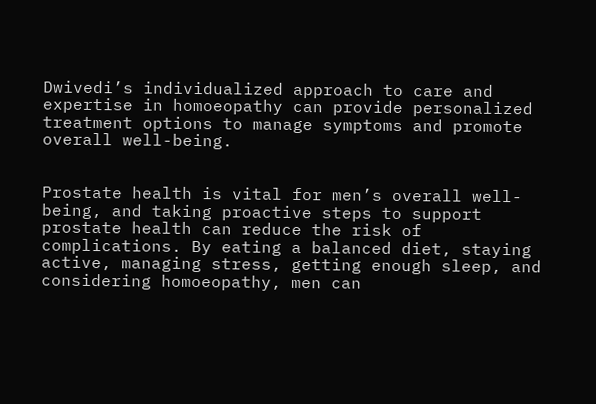Dwivedi’s individualized approach to care and expertise in homoeopathy can provide personalized treatment options to manage symptoms and promote overall well-being.


Prostate health is vital for men’s overall well-being, and taking proactive steps to support prostate health can reduce the risk of complications. By eating a balanced diet, staying active, managing stress, getting enough sleep, and considering homoeopathy, men can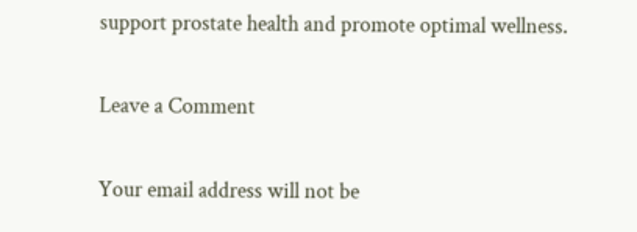support prostate health and promote optimal wellness.

Leave a Comment

Your email address will not be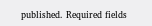published. Required fields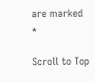are marked *

Scroll to Top